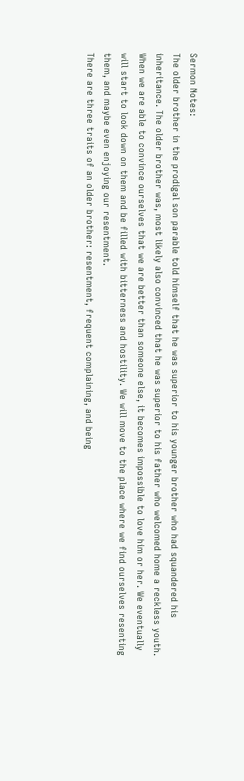Sermon Notes:
The older brother in the prodigal son parable told himself that he was superior to his younger brother who had squandered his inheritance. The older brother was, most likely also convinced that he was superior to his father who welcomed home a reckless youth. When we are able to convince ourselves that we are better than someone else, it becomes impossible to love him or her. We eventually will start to look down on them and be filled with bitterness and hostility. We will move to the place where we find ourselves resenting them, and maybe even enjoying our resentment.
There are three traits of an older brother: resentment, frequent complaining, and being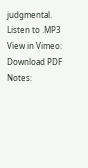judgmental.
Listen to .MP3
View in Vimeo:
Download PDF Notes: